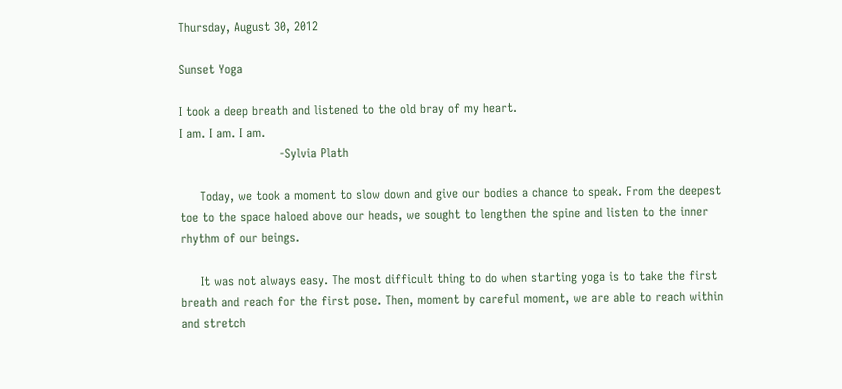Thursday, August 30, 2012

Sunset Yoga

I took a deep breath and listened to the old bray of my heart.
I am. I am. I am.
                         -Sylvia Plath

     Today, we took a moment to slow down and give our bodies a chance to speak. From the deepest toe to the space haloed above our heads, we sought to lengthen the spine and listen to the inner rhythm of our beings.

     It was not always easy. The most difficult thing to do when starting yoga is to take the first breath and reach for the first pose. Then, moment by careful moment, we are able to reach within and stretch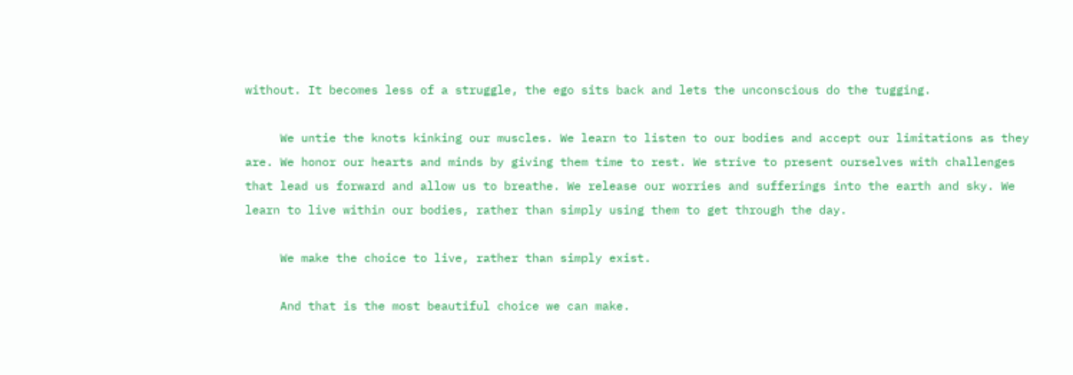without. It becomes less of a struggle, the ego sits back and lets the unconscious do the tugging.

     We untie the knots kinking our muscles. We learn to listen to our bodies and accept our limitations as they are. We honor our hearts and minds by giving them time to rest. We strive to present ourselves with challenges that lead us forward and allow us to breathe. We release our worries and sufferings into the earth and sky. We learn to live within our bodies, rather than simply using them to get through the day.

     We make the choice to live, rather than simply exist.

     And that is the most beautiful choice we can make.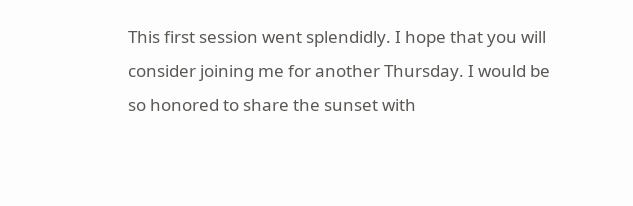This first session went splendidly. I hope that you will consider joining me for another Thursday. I would be so honored to share the sunset with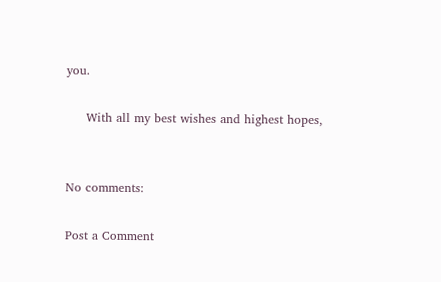you.

     With all my best wishes and highest hopes,


No comments:

Post a Comment